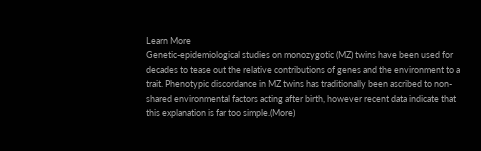Learn More
Genetic-epidemiological studies on monozygotic (MZ) twins have been used for decades to tease out the relative contributions of genes and the environment to a trait. Phenotypic discordance in MZ twins has traditionally been ascribed to non-shared environmental factors acting after birth, however recent data indicate that this explanation is far too simple.(More)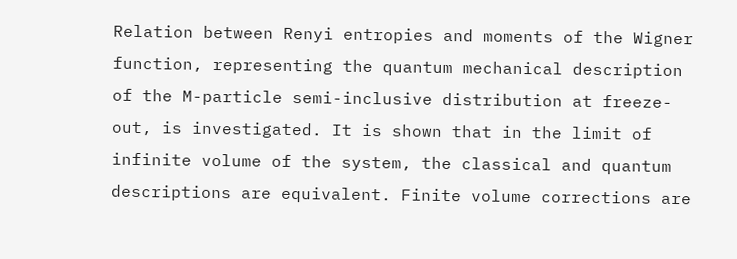Relation between Renyi entropies and moments of the Wigner function, representing the quantum mechanical description of the M-particle semi-inclusive distribution at freeze-out, is investigated. It is shown that in the limit of infinite volume of the system, the classical and quantum descriptions are equivalent. Finite volume corrections are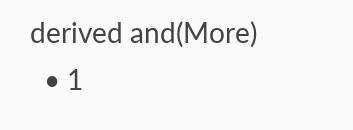derived and(More)
  • 1